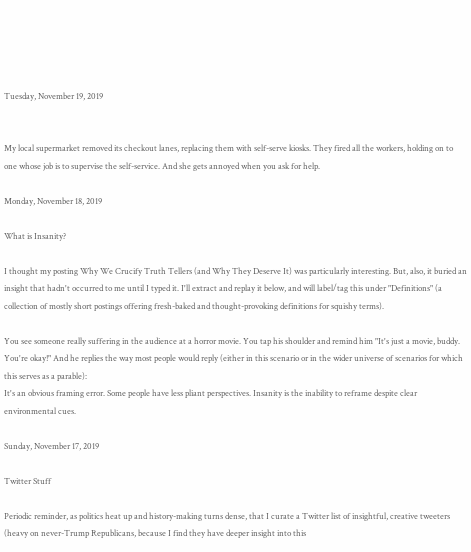Tuesday, November 19, 2019


My local supermarket removed its checkout lanes, replacing them with self-serve kiosks. They fired all the workers, holding on to one whose job is to supervise the self-service. And she gets annoyed when you ask for help.

Monday, November 18, 2019

What is Insanity?

I thought my posting Why We Crucify Truth Tellers (and Why They Deserve It) was particularly interesting. But, also, it buried an insight that hadn't occurred to me until I typed it. I'll extract and replay it below, and will label/tag this under "Definitions" (a collection of mostly short postings offering fresh-baked and thought-provoking definitions for squishy terms).

You see someone really suffering in the audience at a horror movie. You tap his shoulder and remind him "It's just a movie, buddy. You're okay!" And he replies the way most people would reply (either in this scenario or in the wider universe of scenarios for which this serves as a parable):
It's an obvious framing error. Some people have less pliant perspectives. Insanity is the inability to reframe despite clear environmental cues.

Sunday, November 17, 2019

Twitter Stuff

Periodic reminder, as politics heat up and history-making turns dense, that I curate a Twitter list of insightful, creative tweeters (heavy on never-Trump Republicans, because I find they have deeper insight into this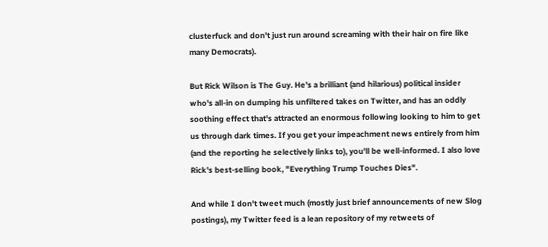clusterfuck and don't just run around screaming with their hair on fire like many Democrats).

But Rick Wilson is The Guy. He's a brilliant (and hilarious) political insider who's all-in on dumping his unfiltered takes on Twitter, and has an oddly soothing effect that's attracted an enormous following looking to him to get us through dark times. If you get your impeachment news entirely from him (and the reporting he selectively links to), you'll be well-informed. I also love Rick's best-selling book, "Everything Trump Touches Dies".

And while I don't tweet much (mostly just brief announcements of new Slog postings), my Twitter feed is a lean repository of my retweets of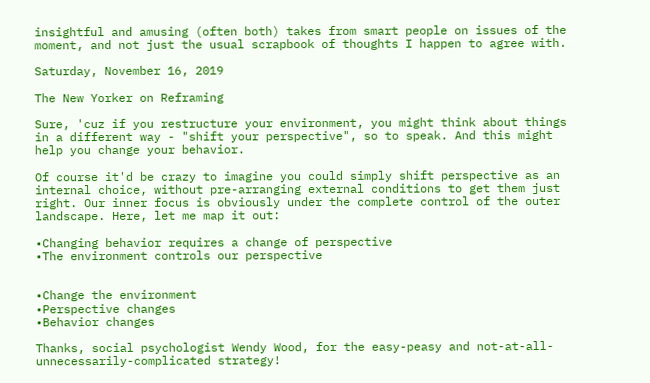insightful and amusing (often both) takes from smart people on issues of the moment, and not just the usual scrapbook of thoughts I happen to agree with.

Saturday, November 16, 2019

The New Yorker on Reframing

Sure, 'cuz if you restructure your environment, you might think about things in a different way - "shift your perspective", so to speak. And this might help you change your behavior.

Of course it'd be crazy to imagine you could simply shift perspective as an internal choice, without pre-arranging external conditions to get them just right. Our inner focus is obviously under the complete control of the outer landscape. Here, let me map it out:

•Changing behavior requires a change of perspective
•The environment controls our perspective


•Change the environment
•Perspective changes
•Behavior changes

Thanks, social psychologist Wendy Wood, for the easy-peasy and not-at-all-unnecessarily-complicated strategy!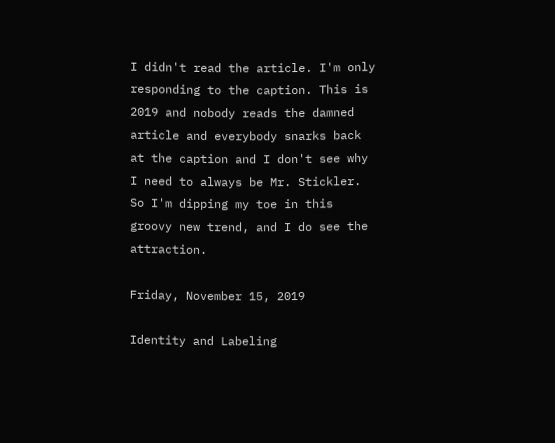I didn't read the article. I'm only responding to the caption. This is 2019 and nobody reads the damned article and everybody snarks back at the caption and I don't see why I need to always be Mr. Stickler. So I'm dipping my toe in this groovy new trend, and I do see the attraction.

Friday, November 15, 2019

Identity and Labeling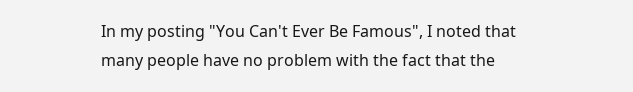In my posting "You Can't Ever Be Famous", I noted that many people have no problem with the fact that the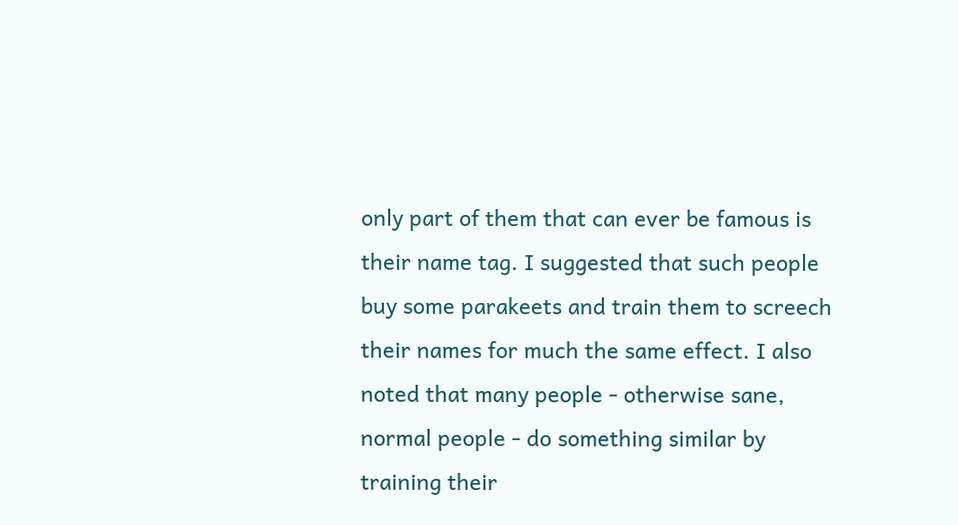only part of them that can ever be famous is their name tag. I suggested that such people buy some parakeets and train them to screech their names for much the same effect. I also noted that many people - otherwise sane, normal people - do something similar by training their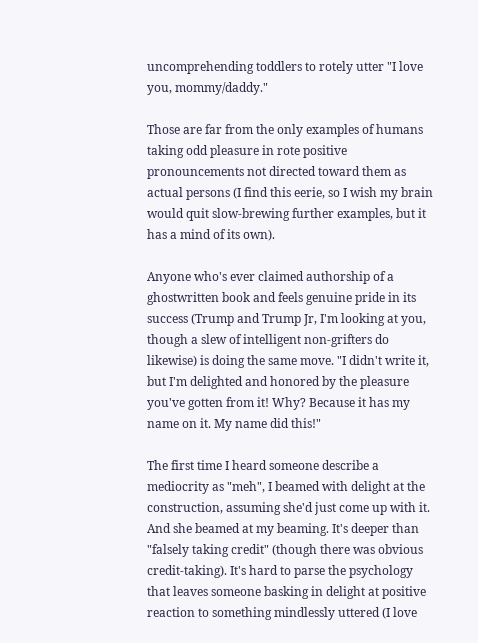uncomprehending toddlers to rotely utter "I love you, mommy/daddy."

Those are far from the only examples of humans taking odd pleasure in rote positive pronouncements not directed toward them as actual persons (I find this eerie, so I wish my brain would quit slow-brewing further examples, but it has a mind of its own).

Anyone who's ever claimed authorship of a ghostwritten book and feels genuine pride in its success (Trump and Trump Jr, I'm looking at you, though a slew of intelligent non-grifters do likewise) is doing the same move. "I didn't write it, but I'm delighted and honored by the pleasure you've gotten from it! Why? Because it has my name on it. My name did this!"

The first time I heard someone describe a mediocrity as "meh", I beamed with delight at the construction, assuming she'd just come up with it. And she beamed at my beaming. It's deeper than "falsely taking credit" (though there was obvious credit-taking). It's hard to parse the psychology that leaves someone basking in delight at positive reaction to something mindlessly uttered (I love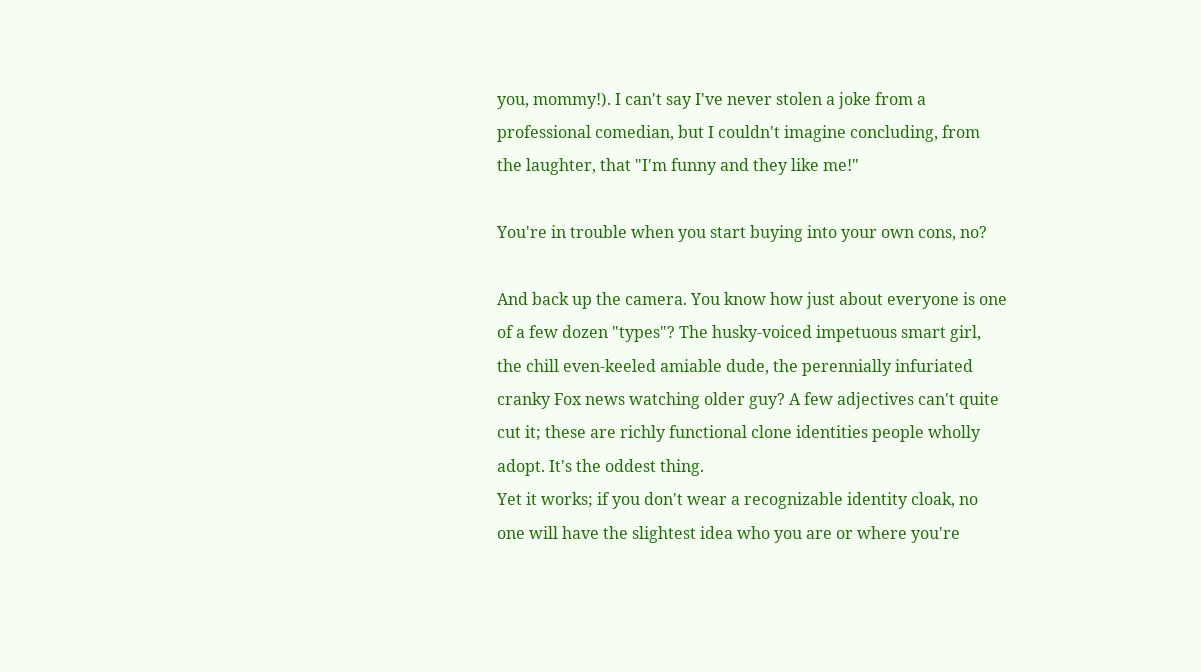you, mommy!). I can't say I've never stolen a joke from a professional comedian, but I couldn't imagine concluding, from the laughter, that "I'm funny and they like me!"

You're in trouble when you start buying into your own cons, no?

And back up the camera. You know how just about everyone is one of a few dozen "types"? The husky-voiced impetuous smart girl, the chill even-keeled amiable dude, the perennially infuriated cranky Fox news watching older guy? A few adjectives can't quite cut it; these are richly functional clone identities people wholly adopt. It's the oddest thing.
Yet it works; if you don't wear a recognizable identity cloak, no one will have the slightest idea who you are or where you're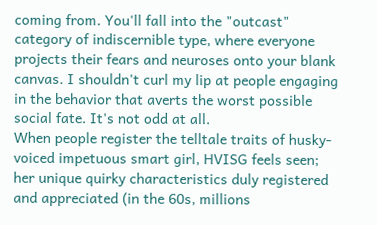coming from. You'll fall into the "outcast" category of indiscernible type, where everyone projects their fears and neuroses onto your blank canvas. I shouldn't curl my lip at people engaging in the behavior that averts the worst possible social fate. It's not odd at all.
When people register the telltale traits of husky-voiced impetuous smart girl, HVISG feels seen; her unique quirky characteristics duly registered and appreciated (in the 60s, millions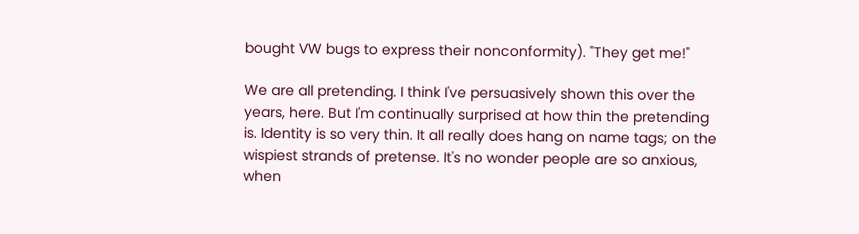bought VW bugs to express their nonconformity). "They get me!"

We are all pretending. I think I've persuasively shown this over the years, here. But I'm continually surprised at how thin the pretending is. Identity is so very thin. It all really does hang on name tags; on the wispiest strands of pretense. It's no wonder people are so anxious, when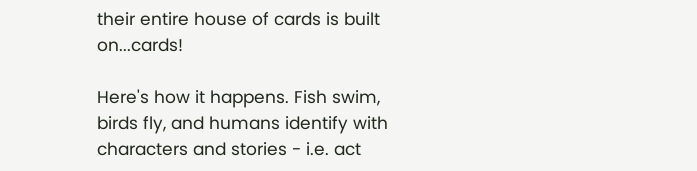their entire house of cards is built on...cards!

Here's how it happens. Fish swim, birds fly, and humans identify with characters and stories - i.e. act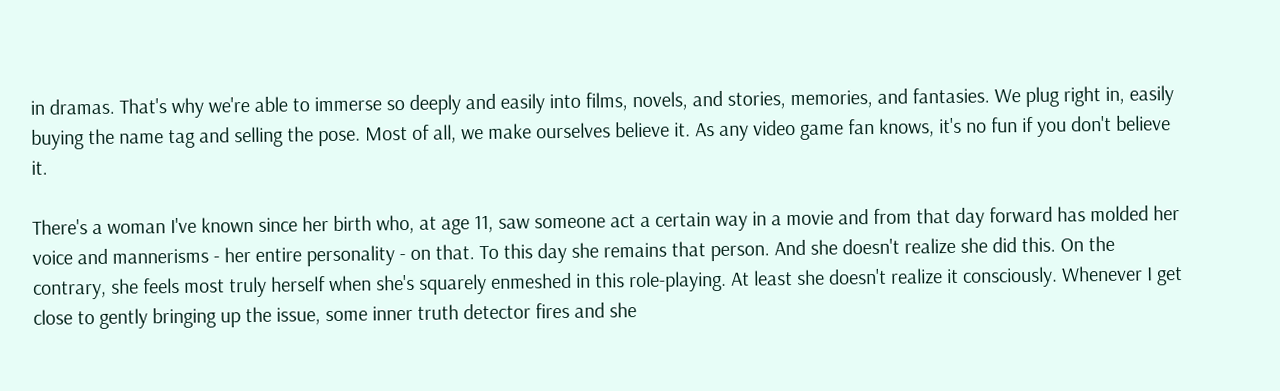in dramas. That's why we're able to immerse so deeply and easily into films, novels, and stories, memories, and fantasies. We plug right in, easily buying the name tag and selling the pose. Most of all, we make ourselves believe it. As any video game fan knows, it's no fun if you don't believe it.

There's a woman I've known since her birth who, at age 11, saw someone act a certain way in a movie and from that day forward has molded her voice and mannerisms - her entire personality - on that. To this day she remains that person. And she doesn't realize she did this. On the contrary, she feels most truly herself when she's squarely enmeshed in this role-playing. At least she doesn't realize it consciously. Whenever I get close to gently bringing up the issue, some inner truth detector fires and she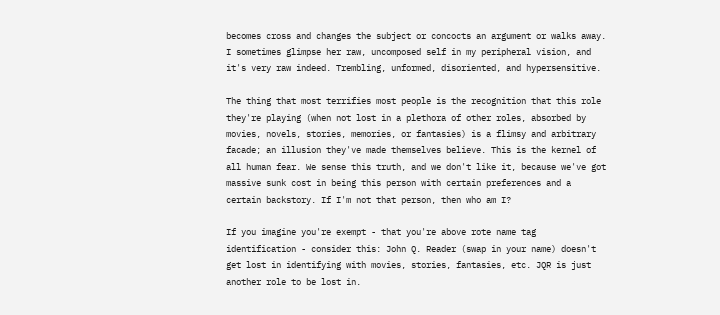becomes cross and changes the subject or concocts an argument or walks away. I sometimes glimpse her raw, uncomposed self in my peripheral vision, and it's very raw indeed. Trembling, unformed, disoriented, and hypersensitive.

The thing that most terrifies most people is the recognition that this role they're playing (when not lost in a plethora of other roles, absorbed by movies, novels, stories, memories, or fantasies) is a flimsy and arbitrary facade; an illusion they've made themselves believe. This is the kernel of all human fear. We sense this truth, and we don't like it, because we've got massive sunk cost in being this person with certain preferences and a certain backstory. If I'm not that person, then who am I?

If you imagine you're exempt - that you're above rote name tag identification - consider this: John Q. Reader (swap in your name) doesn't get lost in identifying with movies, stories, fantasies, etc. JQR is just another role to be lost in.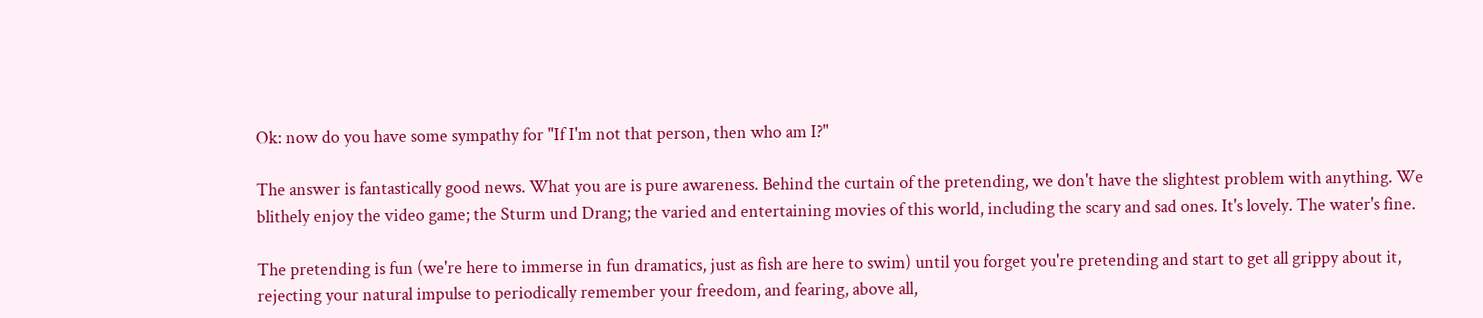Ok: now do you have some sympathy for "If I'm not that person, then who am I?"

The answer is fantastically good news. What you are is pure awareness. Behind the curtain of the pretending, we don't have the slightest problem with anything. We blithely enjoy the video game; the Sturm und Drang; the varied and entertaining movies of this world, including the scary and sad ones. It's lovely. The water's fine.

The pretending is fun (we're here to immerse in fun dramatics, just as fish are here to swim) until you forget you're pretending and start to get all grippy about it, rejecting your natural impulse to periodically remember your freedom, and fearing, above all,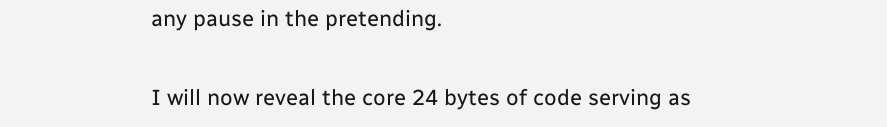any pause in the pretending.

I will now reveal the core 24 bytes of code serving as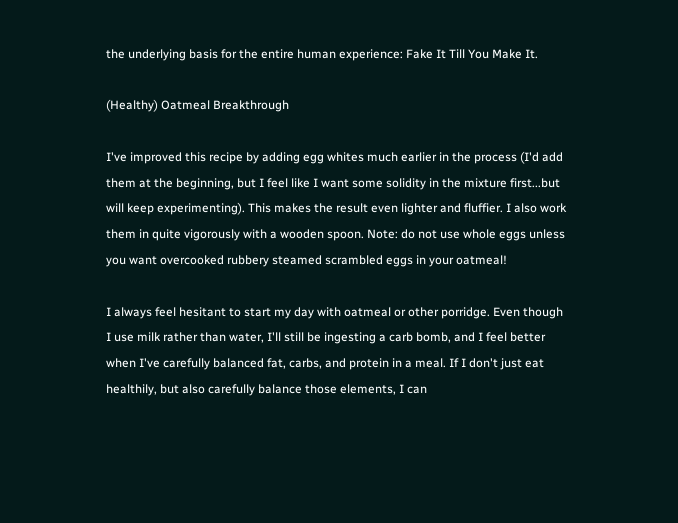the underlying basis for the entire human experience: Fake It Till You Make It.

(Healthy) Oatmeal Breakthrough

I've improved this recipe by adding egg whites much earlier in the process (I'd add them at the beginning, but I feel like I want some solidity in the mixture first...but will keep experimenting). This makes the result even lighter and fluffier. I also work them in quite vigorously with a wooden spoon. Note: do not use whole eggs unless you want overcooked rubbery steamed scrambled eggs in your oatmeal!

I always feel hesitant to start my day with oatmeal or other porridge. Even though I use milk rather than water, I'll still be ingesting a carb bomb, and I feel better when I've carefully balanced fat, carbs, and protein in a meal. If I don't just eat healthily, but also carefully balance those elements, I can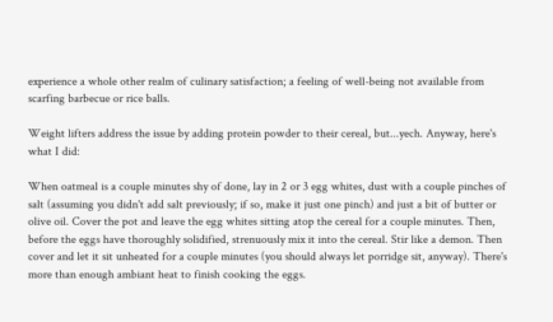experience a whole other realm of culinary satisfaction; a feeling of well-being not available from scarfing barbecue or rice balls.

Weight lifters address the issue by adding protein powder to their cereal, but...yech. Anyway, here's what I did:

When oatmeal is a couple minutes shy of done, lay in 2 or 3 egg whites, dust with a couple pinches of salt (assuming you didn't add salt previously; if so, make it just one pinch) and just a bit of butter or olive oil. Cover the pot and leave the egg whites sitting atop the cereal for a couple minutes. Then, before the eggs have thoroughly solidified, strenuously mix it into the cereal. Stir like a demon. Then cover and let it sit unheated for a couple minutes (you should always let porridge sit, anyway). There's more than enough ambiant heat to finish cooking the eggs.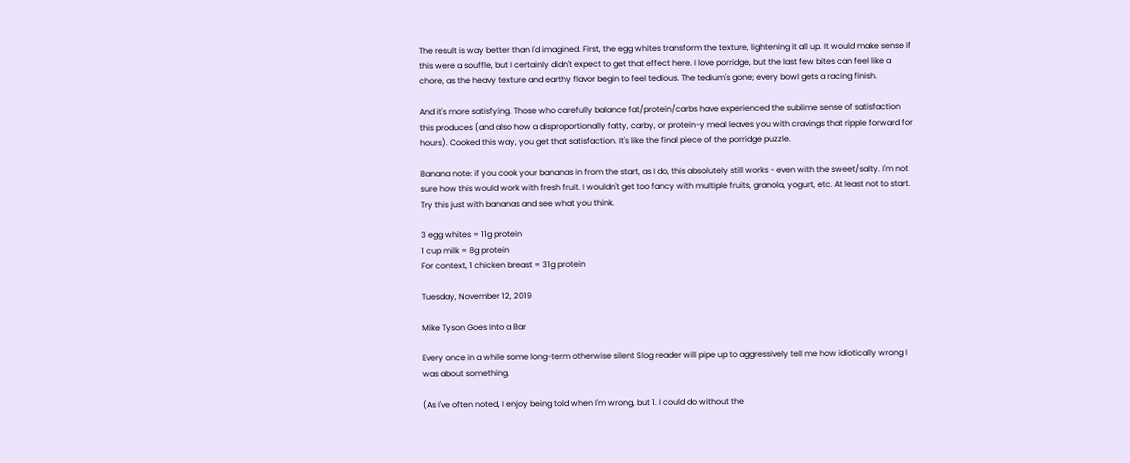The result is way better than I'd imagined. First, the egg whites transform the texture, lightening it all up. It would make sense if this were a souffle, but I certainly didn't expect to get that effect here. I love porridge, but the last few bites can feel like a chore, as the heavy texture and earthy flavor begin to feel tedious. The tedium's gone; every bowl gets a racing finish.

And it's more satisfying. Those who carefully balance fat/protein/carbs have experienced the sublime sense of satisfaction this produces (and also how a disproportionally fatty, carby, or protein-y meal leaves you with cravings that ripple forward for hours). Cooked this way, you get that satisfaction. It's like the final piece of the porridge puzzle.

Banana note: if you cook your bananas in from the start, as I do, this absolutely still works - even with the sweet/salty. I'm not sure how this would work with fresh fruit. I wouldn't get too fancy with multiple fruits, granola, yogurt, etc. At least not to start. Try this just with bananas and see what you think.

3 egg whites = 11g protein
1 cup milk = 8g protein
For context, 1 chicken breast = 31g protein

Tuesday, November 12, 2019

Mike Tyson Goes Into a Bar

Every once in a while some long-term otherwise silent Slog reader will pipe up to aggressively tell me how idiotically wrong I was about something.

(As I've often noted, I enjoy being told when I'm wrong, but 1. I could do without the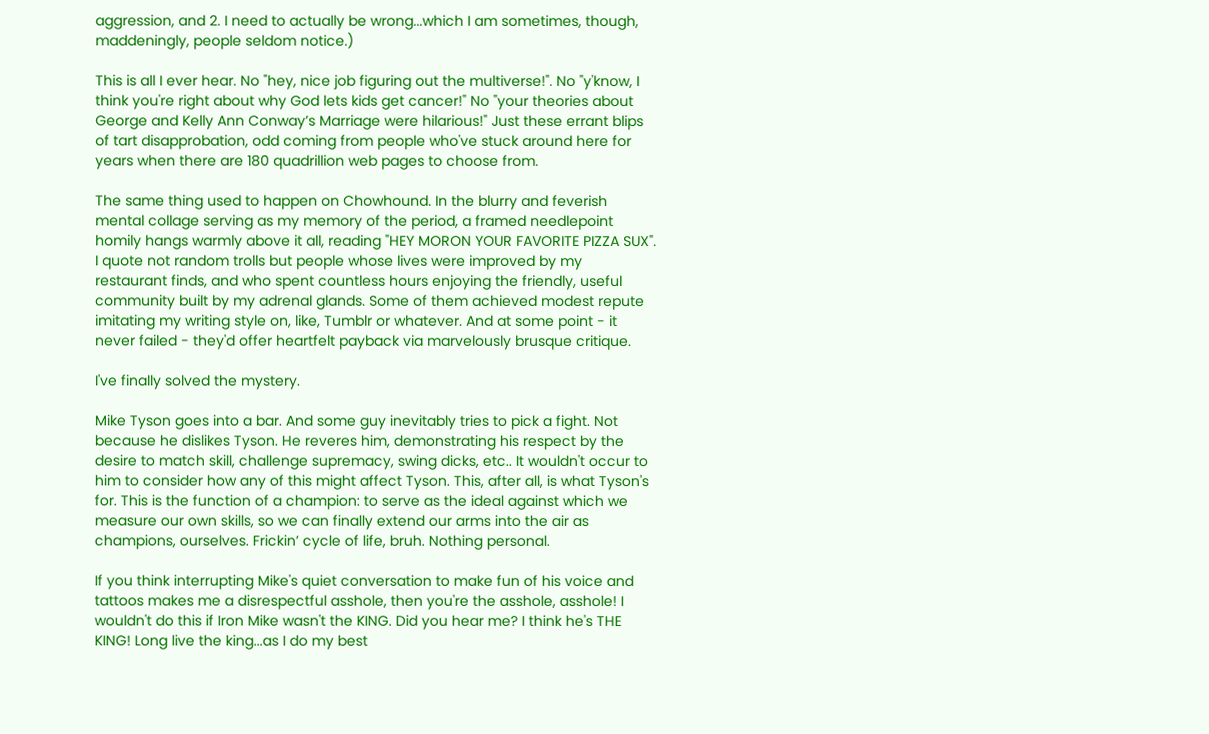aggression, and 2. I need to actually be wrong...which I am sometimes, though, maddeningly, people seldom notice.)

This is all I ever hear. No "hey, nice job figuring out the multiverse!". No "y'know, I think you're right about why God lets kids get cancer!" No "your theories about George and Kelly Ann Conway’s Marriage were hilarious!" Just these errant blips of tart disapprobation, odd coming from people who've stuck around here for years when there are 180 quadrillion web pages to choose from.

The same thing used to happen on Chowhound. In the blurry and feverish mental collage serving as my memory of the period, a framed needlepoint homily hangs warmly above it all, reading "HEY MORON YOUR FAVORITE PIZZA SUX". I quote not random trolls but people whose lives were improved by my restaurant finds, and who spent countless hours enjoying the friendly, useful community built by my adrenal glands. Some of them achieved modest repute imitating my writing style on, like, Tumblr or whatever. And at some point - it never failed - they'd offer heartfelt payback via marvelously brusque critique.

I've finally solved the mystery.

Mike Tyson goes into a bar. And some guy inevitably tries to pick a fight. Not because he dislikes Tyson. He reveres him, demonstrating his respect by the desire to match skill, challenge supremacy, swing dicks, etc.. It wouldn't occur to him to consider how any of this might affect Tyson. This, after all, is what Tyson's for. This is the function of a champion: to serve as the ideal against which we measure our own skills, so we can finally extend our arms into the air as champions, ourselves. Frickin’ cycle of life, bruh. Nothing personal.

If you think interrupting Mike's quiet conversation to make fun of his voice and tattoos makes me a disrespectful asshole, then you're the asshole, asshole! I wouldn't do this if Iron Mike wasn't the KING. Did you hear me? I think he's THE KING! Long live the king...as I do my best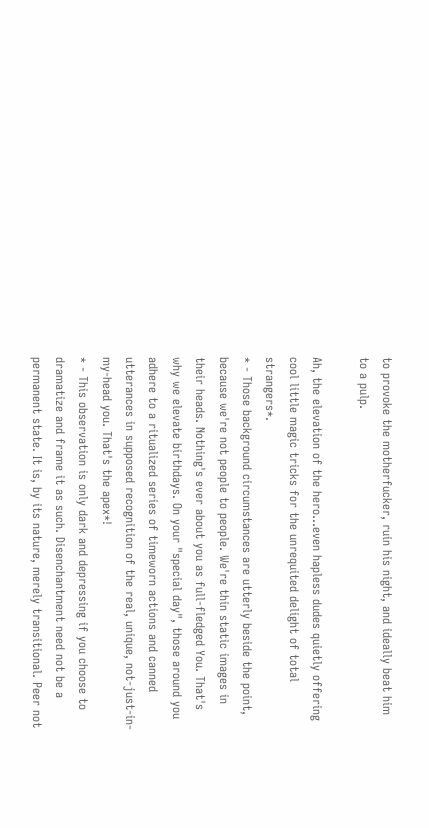to provoke the motherfucker, ruin his night, and ideally beat him to a pulp.

Ah, the elevation of the hero...even hapless dudes quietly offering cool little magic tricks for the unrequited delight of total strangers*.
* - Those background circumstances are utterly beside the point, because we're not people to people. We're thin static images in their heads. Nothing's ever about you as full-fledged You. That's why we elevate birthdays. On your "special day", those around you adhere to a ritualized series of timeworn actions and canned utterances in supposed recognition of the real, unique, not-just-in-my-head you. That's the apex*!
* - This observation is only dark and depressing if you choose to dramatize and frame it as such. Disenchantment need not be a permanent state. It is, by its nature, merely transitional. Peer not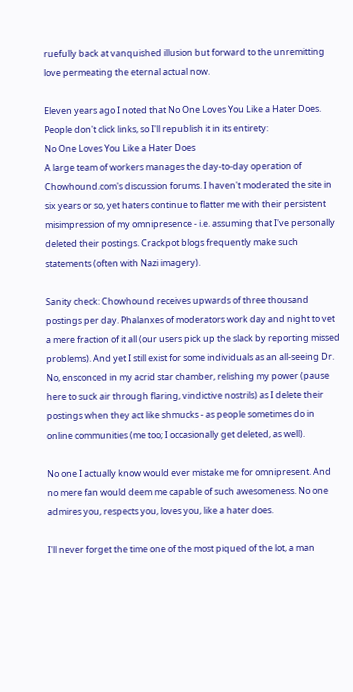ruefully back at vanquished illusion but forward to the unremitting love permeating the eternal actual now.

Eleven years ago I noted that No One Loves You Like a Hater Does. People don't click links, so I'll republish it in its entirety:
No One Loves You Like a Hater Does
A large team of workers manages the day-to-day operation of Chowhound.com's discussion forums. I haven't moderated the site in six years or so, yet haters continue to flatter me with their persistent misimpression of my omnipresence - i.e. assuming that I've personally deleted their postings. Crackpot blogs frequently make such statements (often with Nazi imagery).

Sanity check: Chowhound receives upwards of three thousand postings per day. Phalanxes of moderators work day and night to vet a mere fraction of it all (our users pick up the slack by reporting missed problems). And yet I still exist for some individuals as an all-seeing Dr. No, ensconced in my acrid star chamber, relishing my power (pause here to suck air through flaring, vindictive nostrils) as I delete their postings when they act like shmucks - as people sometimes do in online communities (me too; I occasionally get deleted, as well).

No one I actually know would ever mistake me for omnipresent. And no mere fan would deem me capable of such awesomeness. No one admires you, respects you, loves you, like a hater does.

I'll never forget the time one of the most piqued of the lot, a man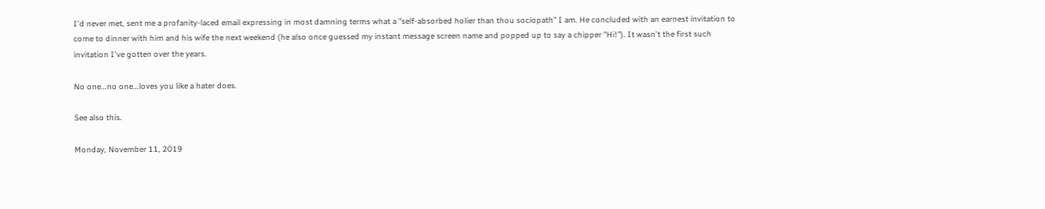I'd never met, sent me a profanity-laced email expressing in most damning terms what a "self-absorbed holier than thou sociopath" I am. He concluded with an earnest invitation to come to dinner with him and his wife the next weekend (he also once guessed my instant message screen name and popped up to say a chipper "Hi!"). It wasn't the first such invitation I've gotten over the years.

No one...no one...loves you like a hater does.

See also this.

Monday, November 11, 2019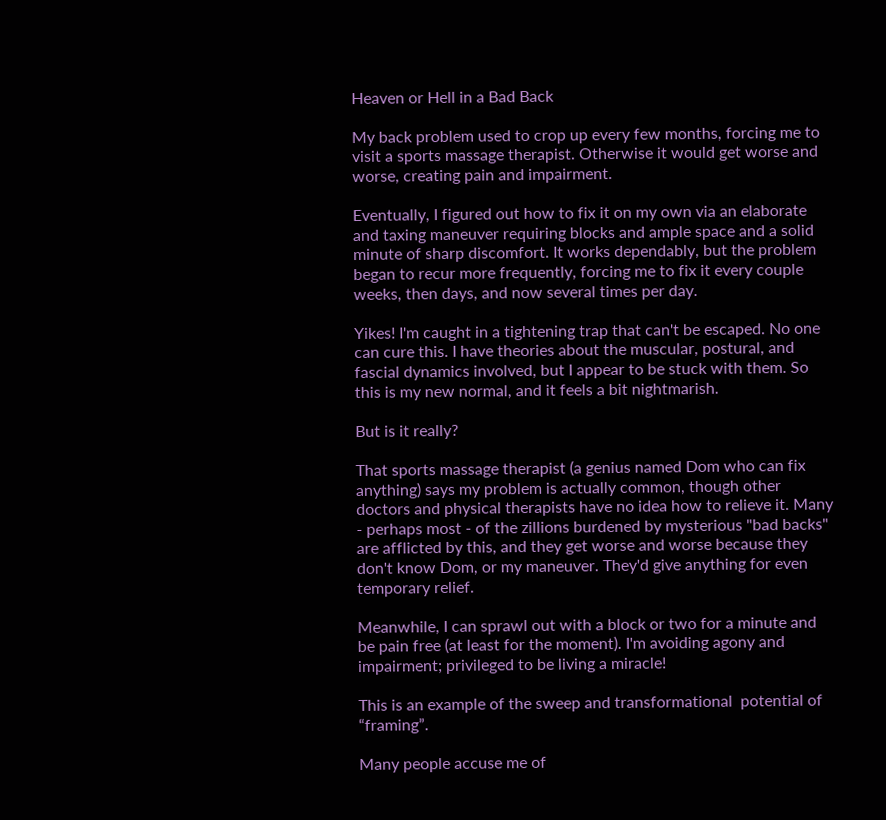Heaven or Hell in a Bad Back

My back problem used to crop up every few months, forcing me to visit a sports massage therapist. Otherwise it would get worse and worse, creating pain and impairment.

Eventually, I figured out how to fix it on my own via an elaborate and taxing maneuver requiring blocks and ample space and a solid minute of sharp discomfort. It works dependably, but the problem began to recur more frequently, forcing me to fix it every couple weeks, then days, and now several times per day.

Yikes! I'm caught in a tightening trap that can't be escaped. No one can cure this. I have theories about the muscular, postural, and fascial dynamics involved, but I appear to be stuck with them. So this is my new normal, and it feels a bit nightmarish.

But is it really?

That sports massage therapist (a genius named Dom who can fix anything) says my problem is actually common, though other doctors and physical therapists have no idea how to relieve it. Many - perhaps most - of the zillions burdened by mysterious "bad backs" are afflicted by this, and they get worse and worse because they don't know Dom, or my maneuver. They'd give anything for even temporary relief.

Meanwhile, I can sprawl out with a block or two for a minute and be pain free (at least for the moment). I'm avoiding agony and impairment; privileged to be living a miracle!

This is an example of the sweep and transformational  potential of “framing”.

Many people accuse me of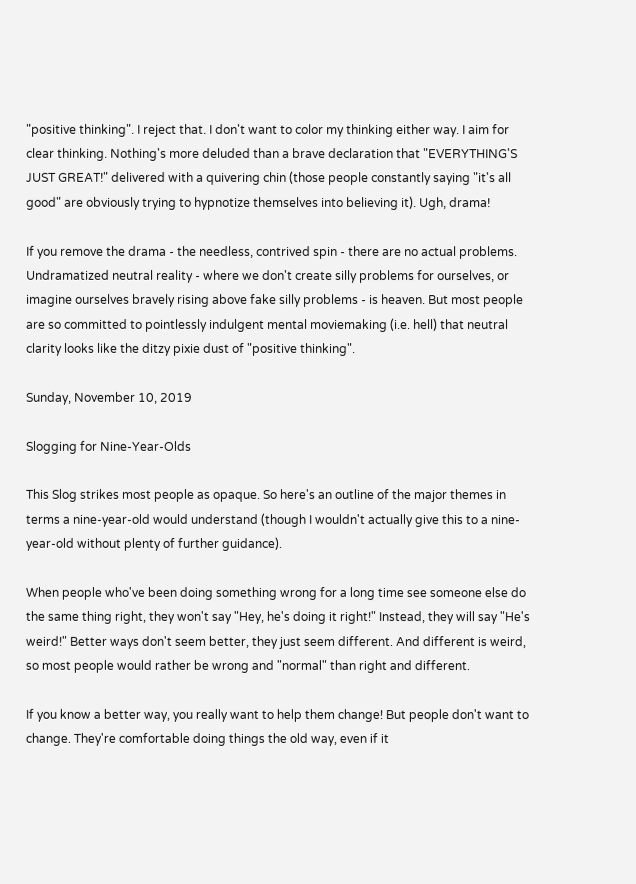"positive thinking". I reject that. I don't want to color my thinking either way. I aim for clear thinking. Nothing's more deluded than a brave declaration that "EVERYTHING'S JUST GREAT!" delivered with a quivering chin (those people constantly saying "it's all good" are obviously trying to hypnotize themselves into believing it). Ugh, drama!

If you remove the drama - the needless, contrived spin - there are no actual problems. Undramatized neutral reality - where we don't create silly problems for ourselves, or imagine ourselves bravely rising above fake silly problems - is heaven. But most people are so committed to pointlessly indulgent mental moviemaking (i.e. hell) that neutral clarity looks like the ditzy pixie dust of "positive thinking".

Sunday, November 10, 2019

Slogging for Nine-Year-Olds

This Slog strikes most people as opaque. So here's an outline of the major themes in terms a nine-year-old would understand (though I wouldn't actually give this to a nine-year-old without plenty of further guidance).

When people who've been doing something wrong for a long time see someone else do the same thing right, they won't say "Hey, he's doing it right!" Instead, they will say "He's weird!" Better ways don't seem better, they just seem different. And different is weird, so most people would rather be wrong and "normal" than right and different.

If you know a better way, you really want to help them change! But people don't want to change. They're comfortable doing things the old way, even if it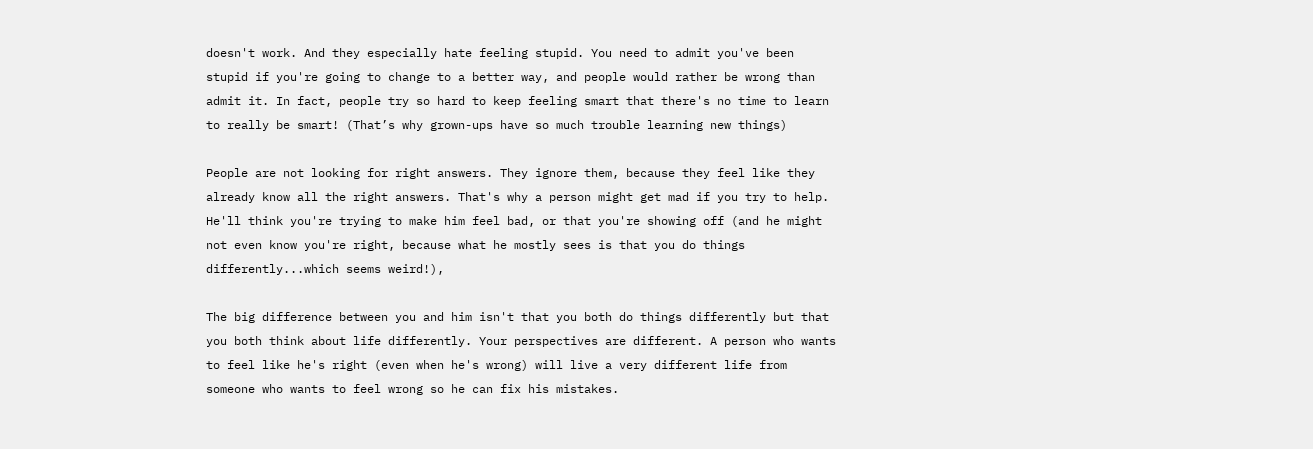doesn't work. And they especially hate feeling stupid. You need to admit you've been stupid if you're going to change to a better way, and people would rather be wrong than admit it. In fact, people try so hard to keep feeling smart that there's no time to learn to really be smart! (That’s why grown-ups have so much trouble learning new things)

People are not looking for right answers. They ignore them, because they feel like they already know all the right answers. That's why a person might get mad if you try to help. He'll think you're trying to make him feel bad, or that you're showing off (and he might not even know you're right, because what he mostly sees is that you do things differently...which seems weird!),

The big difference between you and him isn't that you both do things differently but that you both think about life differently. Your perspectives are different. A person who wants to feel like he's right (even when he's wrong) will live a very different life from someone who wants to feel wrong so he can fix his mistakes.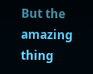But the amazing thing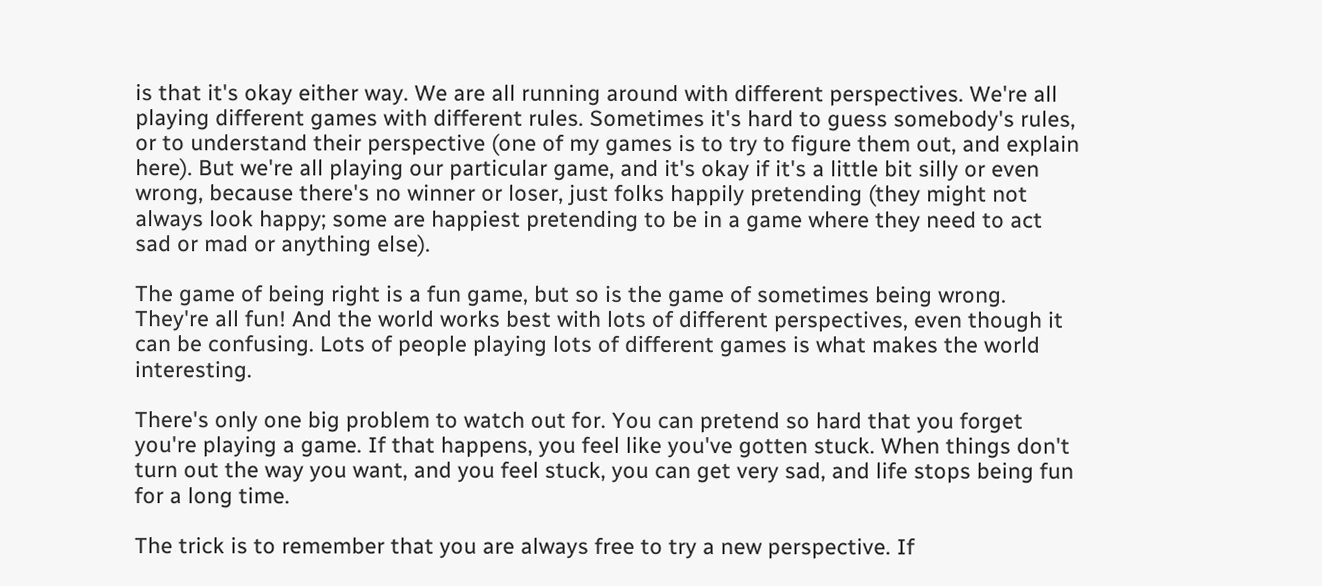is that it's okay either way. We are all running around with different perspectives. We're all playing different games with different rules. Sometimes it's hard to guess somebody's rules, or to understand their perspective (one of my games is to try to figure them out, and explain here). But we're all playing our particular game, and it's okay if it's a little bit silly or even wrong, because there's no winner or loser, just folks happily pretending (they might not always look happy; some are happiest pretending to be in a game where they need to act sad or mad or anything else).

The game of being right is a fun game, but so is the game of sometimes being wrong. They're all fun! And the world works best with lots of different perspectives, even though it can be confusing. Lots of people playing lots of different games is what makes the world interesting.

There's only one big problem to watch out for. You can pretend so hard that you forget you're playing a game. If that happens, you feel like you've gotten stuck. When things don't turn out the way you want, and you feel stuck, you can get very sad, and life stops being fun for a long time.

The trick is to remember that you are always free to try a new perspective. If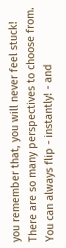you remember that, you will never feel stuck! There are so many perspectives to choose from. You can always flip - instantly! - and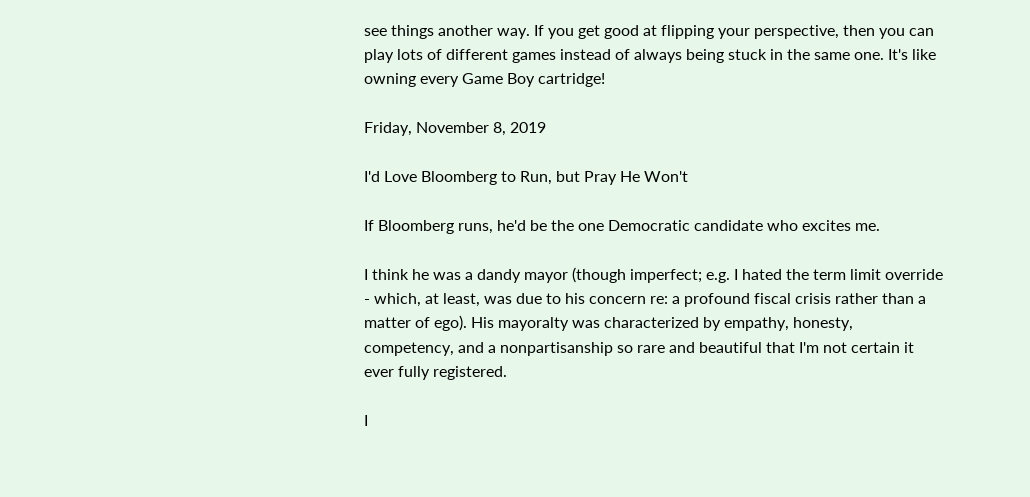see things another way. If you get good at flipping your perspective, then you can play lots of different games instead of always being stuck in the same one. It's like owning every Game Boy cartridge!

Friday, November 8, 2019

I'd Love Bloomberg to Run, but Pray He Won't

If Bloomberg runs, he'd be the one Democratic candidate who excites me.

I think he was a dandy mayor (though imperfect; e.g. I hated the term limit override - which, at least, was due to his concern re: a profound fiscal crisis rather than a matter of ego). His mayoralty was characterized by empathy, honesty, competency, and a nonpartisanship so rare and beautiful that I'm not certain it ever fully registered.

I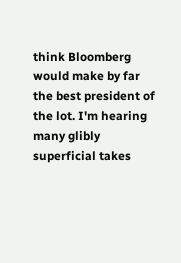think Bloomberg would make by far the best president of the lot. I'm hearing many glibly superficial takes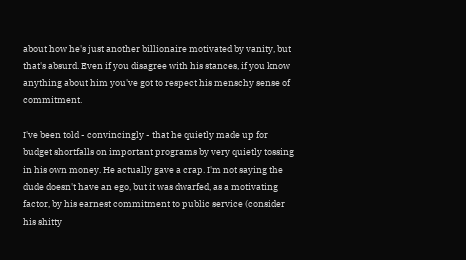about how he's just another billionaire motivated by vanity, but that's absurd. Even if you disagree with his stances, if you know anything about him you've got to respect his menschy sense of commitment.

I've been told - convincingly - that he quietly made up for budget shortfalls on important programs by very quietly tossing in his own money. He actually gave a crap. I'm not saying the dude doesn't have an ego, but it was dwarfed, as a motivating factor, by his earnest commitment to public service (consider his shitty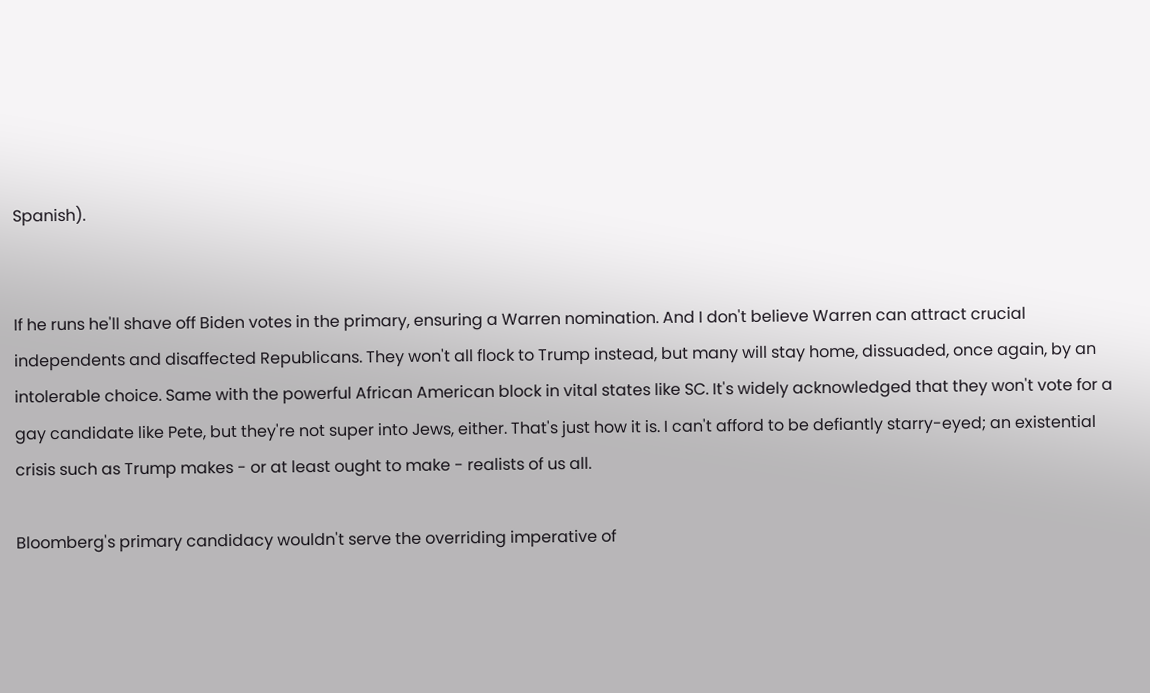Spanish).


If he runs he'll shave off Biden votes in the primary, ensuring a Warren nomination. And I don't believe Warren can attract crucial independents and disaffected Republicans. They won't all flock to Trump instead, but many will stay home, dissuaded, once again, by an intolerable choice. Same with the powerful African American block in vital states like SC. It's widely acknowledged that they won't vote for a gay candidate like Pete, but they're not super into Jews, either. That's just how it is. I can't afford to be defiantly starry-eyed; an existential crisis such as Trump makes - or at least ought to make - realists of us all.

Bloomberg's primary candidacy wouldn't serve the overriding imperative of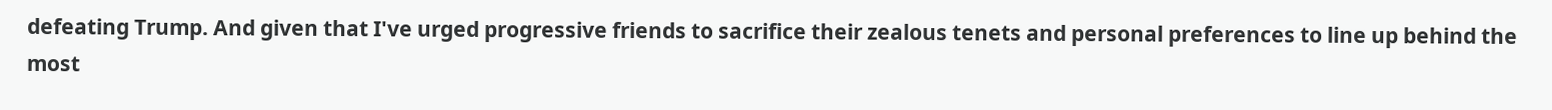defeating Trump. And given that I've urged progressive friends to sacrifice their zealous tenets and personal preferences to line up behind the most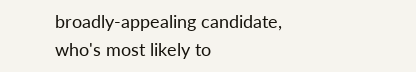broadly-appealing candidate, who's most likely to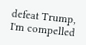defeat Trump, I'm compelled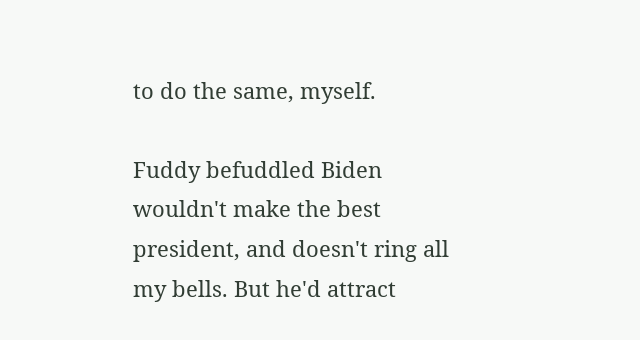to do the same, myself.

Fuddy befuddled Biden wouldn't make the best president, and doesn't ring all my bells. But he'd attract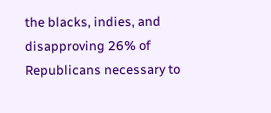the blacks, indies, and disapproving 26% of Republicans necessary to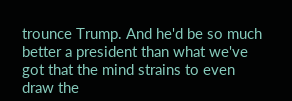trounce Trump. And he'd be so much better a president than what we've got that the mind strains to even draw the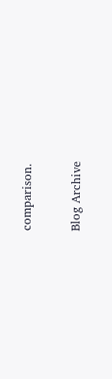comparison.

Blog Archive